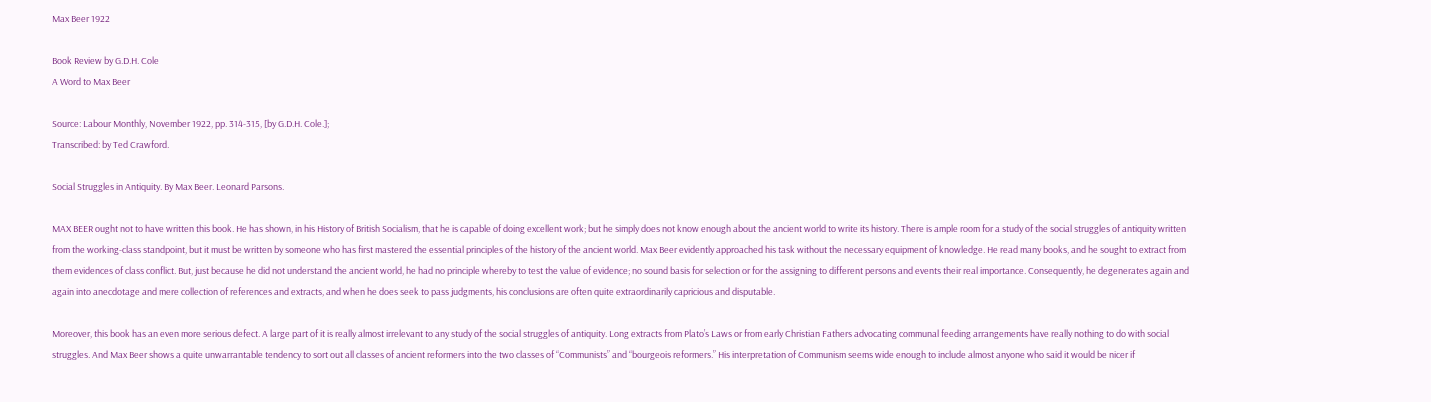Max Beer 1922

Book Review by G.D.H. Cole
A Word to Max Beer

Source: Labour Monthly, November 1922, pp. 314-315, [by G.D.H. Cole.];
Transcribed: by Ted Crawford.

Social Struggles in Antiquity. By Max Beer. Leonard Parsons.

MAX BEER ought not to have written this book. He has shown, in his History of British Socialism, that he is capable of doing excellent work; but he simply does not know enough about the ancient world to write its history. There is ample room for a study of the social struggles of antiquity written from the working-class standpoint, but it must be written by someone who has first mastered the essential principles of the history of the ancient world. Max Beer evidently approached his task without the necessary equipment of knowledge. He read many books, and he sought to extract from them evidences of class conflict. But, just because he did not understand the ancient world, he had no principle whereby to test the value of evidence; no sound basis for selection or for the assigning to different persons and events their real importance. Consequently, he degenerates again and again into anecdotage and mere collection of references and extracts, and when he does seek to pass judgments, his conclusions are often quite extraordinarily capricious and disputable.

Moreover, this book has an even more serious defect. A large part of it is really almost irrelevant to any study of the social struggles of antiquity. Long extracts from Plato’s Laws or from early Christian Fathers advocating communal feeding arrangements have really nothing to do with social struggles. And Max Beer shows a quite unwarrantable tendency to sort out all classes of ancient reformers into the two classes of “Communists” and “bourgeois reformers.” His interpretation of Communism seems wide enough to include almost anyone who said it would be nicer if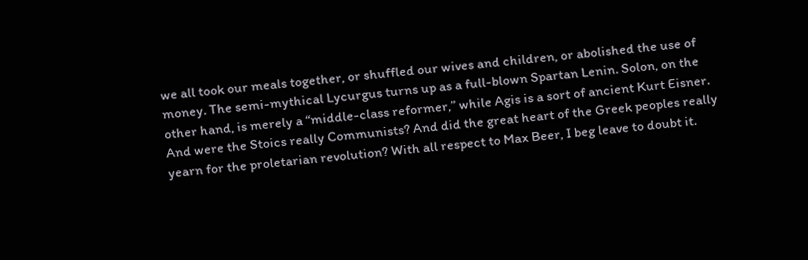we all took our meals together, or shuffled our wives and children, or abolished the use of money. The semi-mythical Lycurgus turns up as a full-blown Spartan Lenin. Solon, on the other hand, is merely a “middle-class reformer,” while Agis is a sort of ancient Kurt Eisner. And were the Stoics really Communists? And did the great heart of the Greek peoples really yearn for the proletarian revolution? With all respect to Max Beer, I beg leave to doubt it.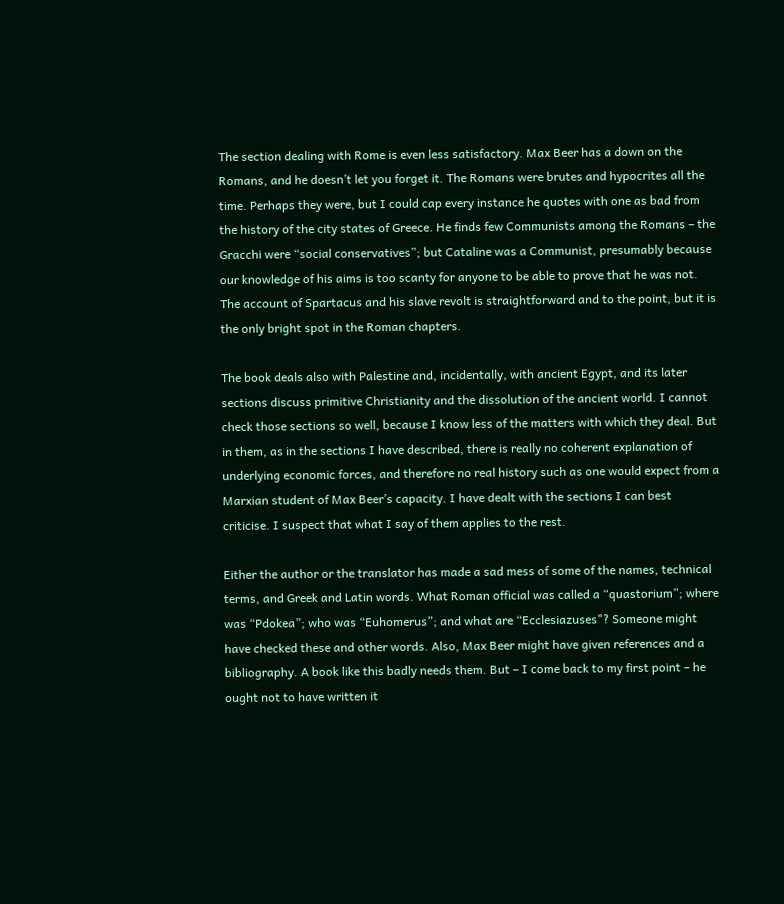The section dealing with Rome is even less satisfactory. Max Beer has a down on the Romans, and he doesn’t let you forget it. The Romans were brutes and hypocrites all the time. Perhaps they were, but I could cap every instance he quotes with one as bad from the history of the city states of Greece. He finds few Communists among the Romans – the Gracchi were “social conservatives”; but Cataline was a Communist, presumably because our knowledge of his aims is too scanty for anyone to be able to prove that he was not. The account of Spartacus and his slave revolt is straightforward and to the point, but it is the only bright spot in the Roman chapters.

The book deals also with Palestine and, incidentally, with ancient Egypt, and its later sections discuss primitive Christianity and the dissolution of the ancient world. I cannot check those sections so well, because I know less of the matters with which they deal. But in them, as in the sections I have described, there is really no coherent explanation of underlying economic forces, and therefore no real history such as one would expect from a Marxian student of Max Beer’s capacity. I have dealt with the sections I can best criticise. I suspect that what I say of them applies to the rest.

Either the author or the translator has made a sad mess of some of the names, technical terms, and Greek and Latin words. What Roman official was called a “quastorium”; where was “Pdokea”; who was “Euhomerus”; and what are “Ecclesiazuses"? Someone might have checked these and other words. Also, Max Beer might have given references and a bibliography. A book like this badly needs them. But – I come back to my first point – he ought not to have written it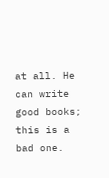at all. He can write good books; this is a bad one.